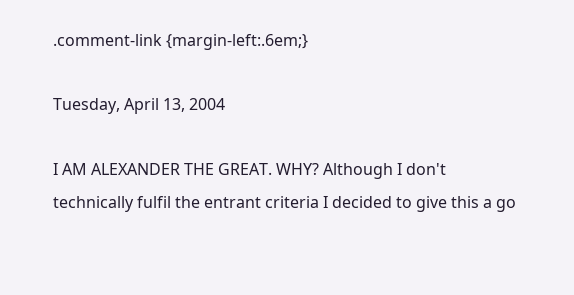.comment-link {margin-left:.6em;}

Tuesday, April 13, 2004

I AM ALEXANDER THE GREAT. WHY? Although I don't technically fulfil the entrant criteria I decided to give this a go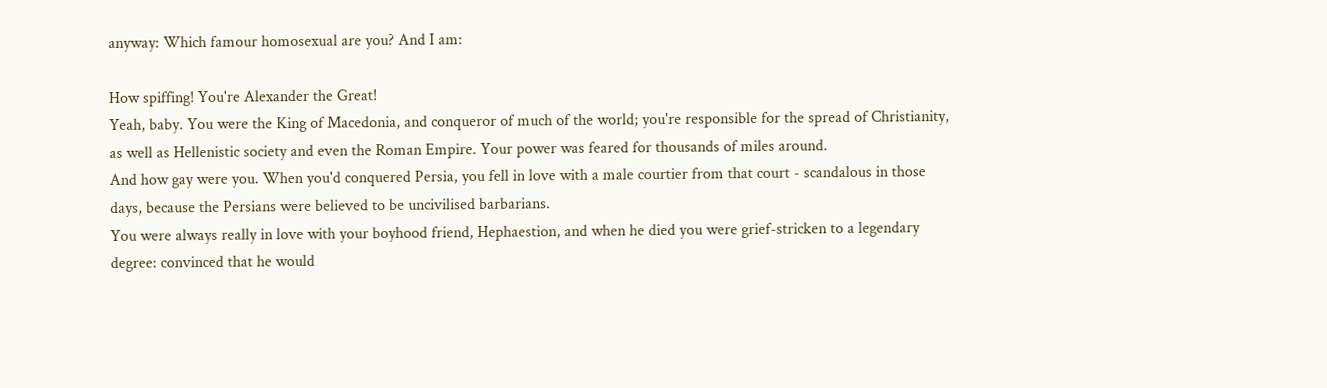anyway: Which famour homosexual are you? And I am:

How spiffing! You're Alexander the Great!
Yeah, baby. You were the King of Macedonia, and conqueror of much of the world; you're responsible for the spread of Christianity, as well as Hellenistic society and even the Roman Empire. Your power was feared for thousands of miles around.
And how gay were you. When you'd conquered Persia, you fell in love with a male courtier from that court - scandalous in those days, because the Persians were believed to be uncivilised barbarians.
You were always really in love with your boyhood friend, Hephaestion, and when he died you were grief-stricken to a legendary degree: convinced that he would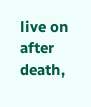live on after death,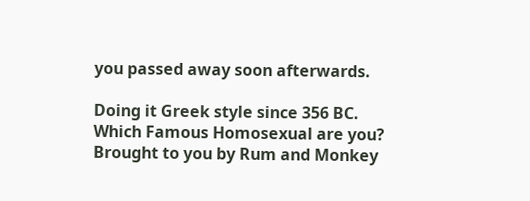you passed away soon afterwards.

Doing it Greek style since 356 BC.
Which Famous Homosexual are you?
Brought to you by Rum and Monkey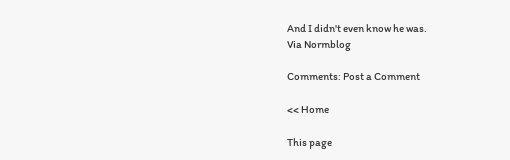And I didn't even know he was.
Via Normblog

Comments: Post a Comment

<< Home

This page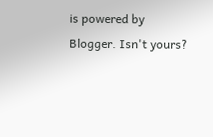is powered by Blogger. Isn't yours?